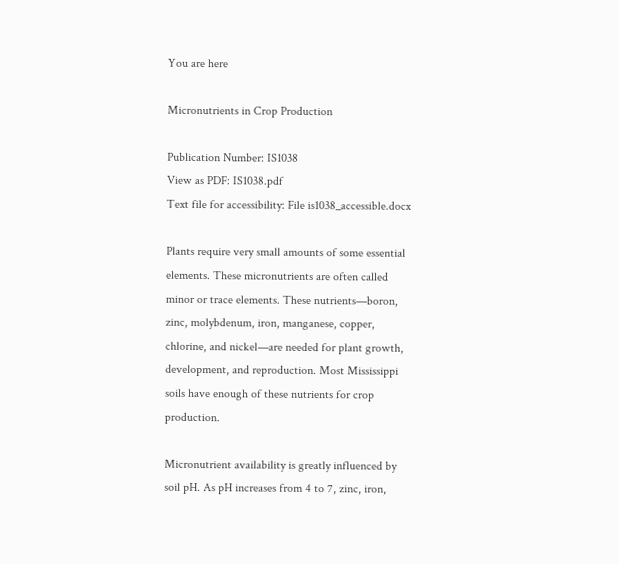You are here

Micronutrients in Crop Production

Publication Number: IS1038
View as PDF: IS1038.pdf
Text file for accessibility: File is1038_accessible.docx

Plants require very small amounts of some essential elements. These micronutrients are often called minor or trace elements. These nutrients—boron, zinc, molybdenum, iron, manganese, copper, chlorine, and nickel—are needed for plant growth, development, and reproduction. Most Mississippi soils have enough of these nutrients for crop production.

Micronutrient availability is greatly influenced by soil pH. As pH increases from 4 to 7, zinc, iron,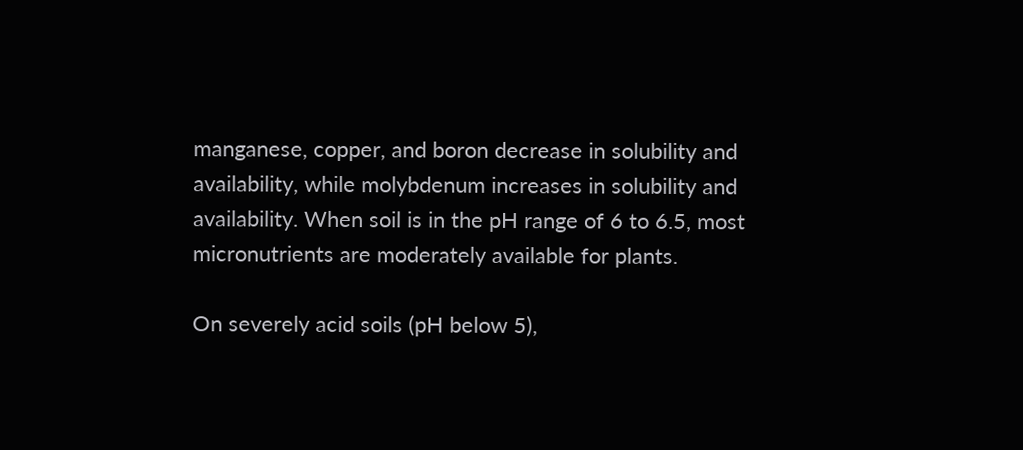manganese, copper, and boron decrease in solubility and availability, while molybdenum increases in solubility and availability. When soil is in the pH range of 6 to 6.5, most micronutrients are moderately available for plants.

On severely acid soils (pH below 5),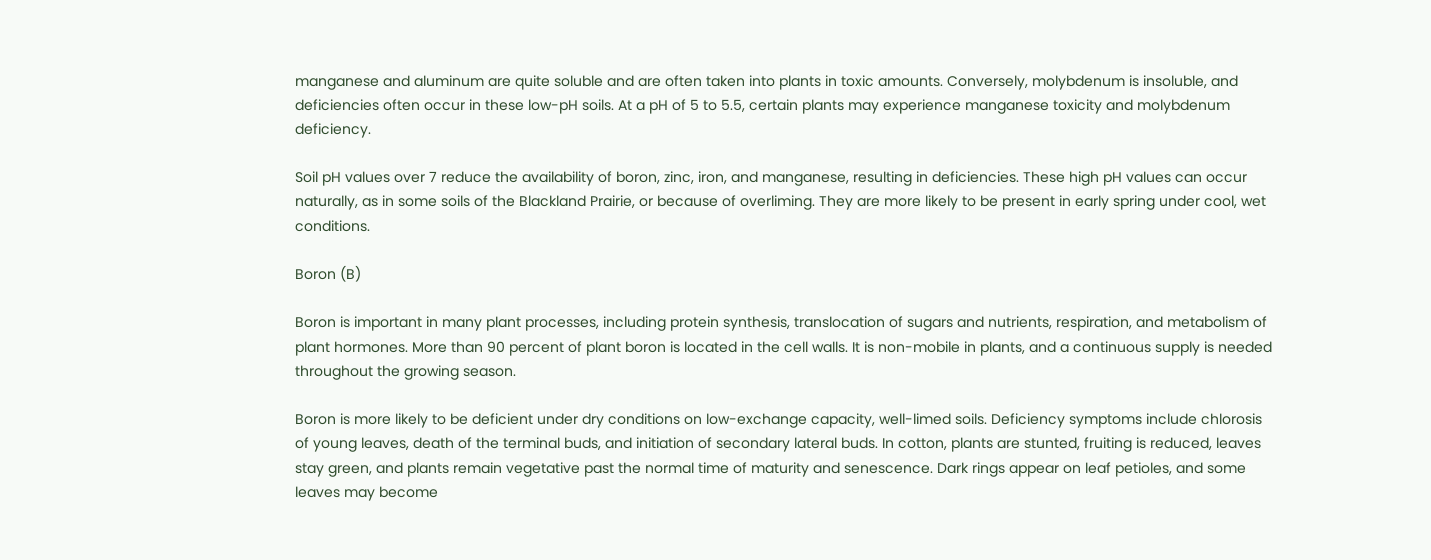manganese and aluminum are quite soluble and are often taken into plants in toxic amounts. Conversely, molybdenum is insoluble, and deficiencies often occur in these low-pH soils. At a pH of 5 to 5.5, certain plants may experience manganese toxicity and molybdenum deficiency.

Soil pH values over 7 reduce the availability of boron, zinc, iron, and manganese, resulting in deficiencies. These high pH values can occur naturally, as in some soils of the Blackland Prairie, or because of overliming. They are more likely to be present in early spring under cool, wet conditions.

Boron (B)

Boron is important in many plant processes, including protein synthesis, translocation of sugars and nutrients, respiration, and metabolism of plant hormones. More than 90 percent of plant boron is located in the cell walls. It is non-mobile in plants, and a continuous supply is needed throughout the growing season.

Boron is more likely to be deficient under dry conditions on low-exchange capacity, well-limed soils. Deficiency symptoms include chlorosis of young leaves, death of the terminal buds, and initiation of secondary lateral buds. In cotton, plants are stunted, fruiting is reduced, leaves stay green, and plants remain vegetative past the normal time of maturity and senescence. Dark rings appear on leaf petioles, and some leaves may become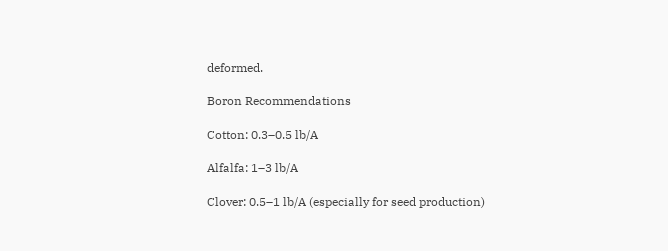deformed.

Boron Recommendations

Cotton: 0.3–0.5 lb/A

Alfalfa: 1–3 lb/A

Clover: 0.5–1 lb/A (especially for seed production)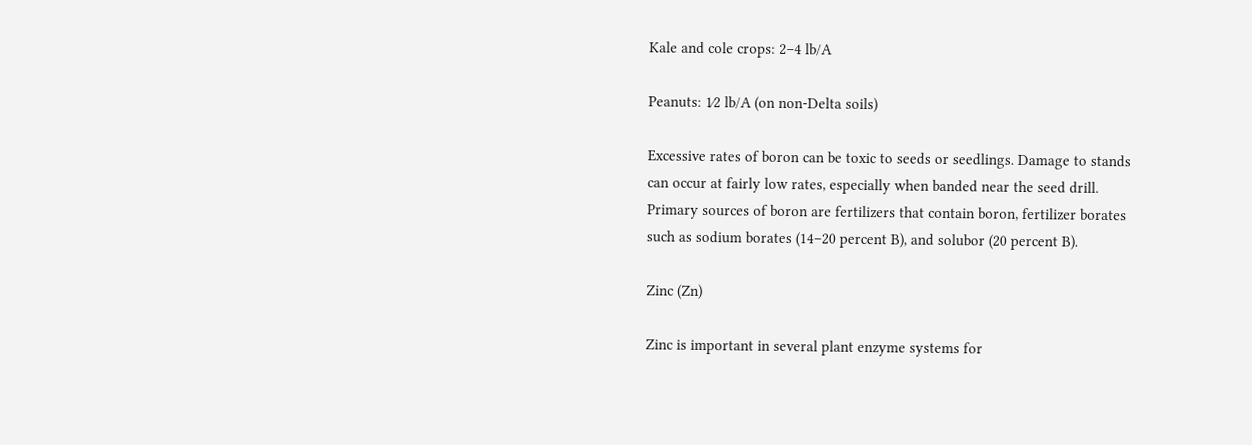Kale and cole crops: 2–4 lb/A

Peanuts: 1⁄2 lb/A (on non-Delta soils)

Excessive rates of boron can be toxic to seeds or seedlings. Damage to stands can occur at fairly low rates, especially when banded near the seed drill. Primary sources of boron are fertilizers that contain boron, fertilizer borates such as sodium borates (14–20 percent B), and solubor (20 percent B).

Zinc (Zn)

Zinc is important in several plant enzyme systems for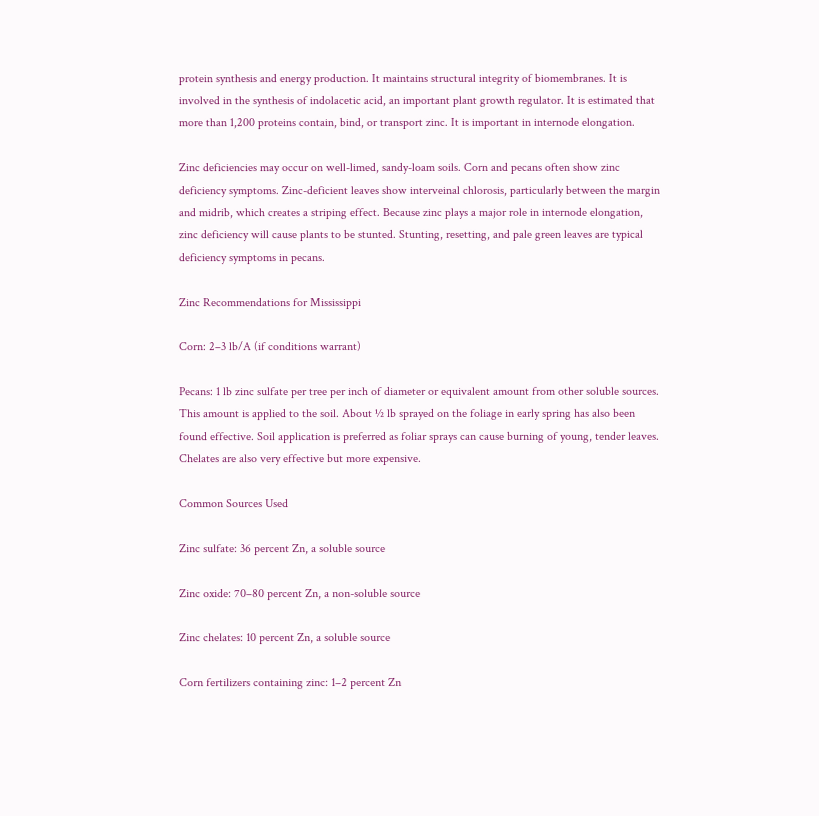protein synthesis and energy production. It maintains structural integrity of biomembranes. It is involved in the synthesis of indolacetic acid, an important plant growth regulator. It is estimated that more than 1,200 proteins contain, bind, or transport zinc. It is important in internode elongation.

Zinc deficiencies may occur on well-limed, sandy-loam soils. Corn and pecans often show zinc deficiency symptoms. Zinc-deficient leaves show interveinal chlorosis, particularly between the margin and midrib, which creates a striping effect. Because zinc plays a major role in internode elongation, zinc deficiency will cause plants to be stunted. Stunting, resetting, and pale green leaves are typical deficiency symptoms in pecans.

Zinc Recommendations for Mississippi

Corn: 2–3 lb/A (if conditions warrant)

Pecans: 1 lb zinc sulfate per tree per inch of diameter or equivalent amount from other soluble sources. This amount is applied to the soil. About ½ lb sprayed on the foliage in early spring has also been found effective. Soil application is preferred as foliar sprays can cause burning of young, tender leaves. Chelates are also very effective but more expensive.

Common Sources Used

Zinc sulfate: 36 percent Zn, a soluble source

Zinc oxide: 70–80 percent Zn, a non-soluble source

Zinc chelates: 10 percent Zn, a soluble source

Corn fertilizers containing zinc: 1–2 percent Zn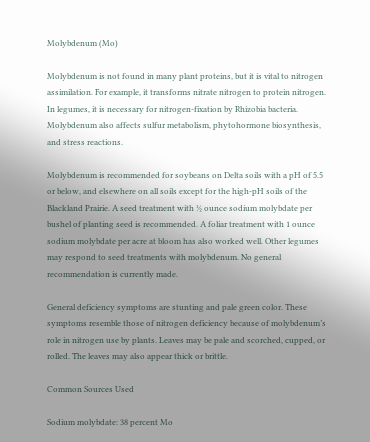Molybdenum (Mo)

Molybdenum is not found in many plant proteins, but it is vital to nitrogen assimilation. For example, it transforms nitrate nitrogen to protein nitrogen. In legumes, it is necessary for nitrogen-fixation by Rhizobia bacteria. Molybdenum also affects sulfur metabolism, phytohormone biosynthesis, and stress reactions.

Molybdenum is recommended for soybeans on Delta soils with a pH of 5.5 or below, and elsewhere on all soils except for the high-pH soils of the Blackland Prairie. A seed treatment with ½ ounce sodium molybdate per bushel of planting seed is recommended. A foliar treatment with 1 ounce sodium molybdate per acre at bloom has also worked well. Other legumes may respond to seed treatments with molybdenum. No general recommendation is currently made.

General deficiency symptoms are stunting and pale green color. These symptoms resemble those of nitrogen deficiency because of molybdenum’s role in nitrogen use by plants. Leaves may be pale and scorched, cupped, or rolled. The leaves may also appear thick or brittle.

Common Sources Used

Sodium molybdate: 38 percent Mo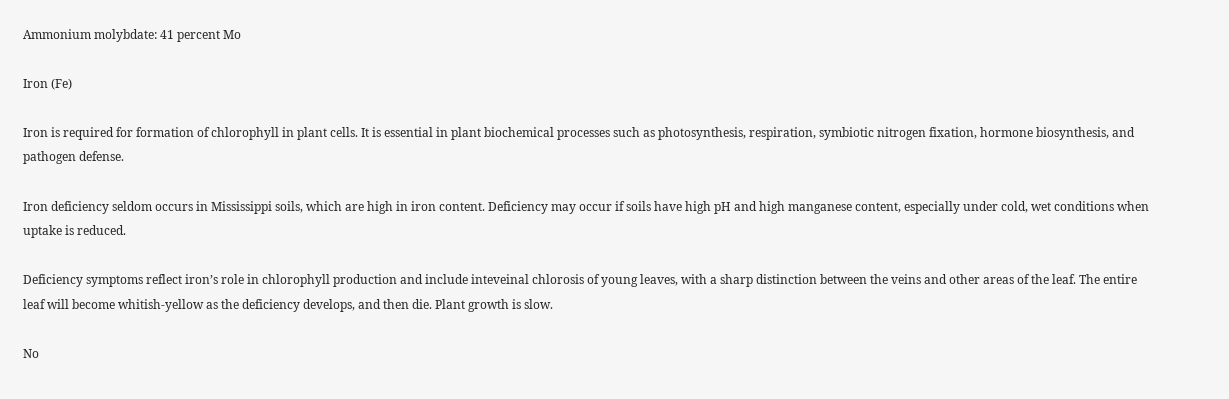Ammonium molybdate: 41 percent Mo

Iron (Fe)

Iron is required for formation of chlorophyll in plant cells. It is essential in plant biochemical processes such as photosynthesis, respiration, symbiotic nitrogen fixation, hormone biosynthesis, and pathogen defense.

Iron deficiency seldom occurs in Mississippi soils, which are high in iron content. Deficiency may occur if soils have high pH and high manganese content, especially under cold, wet conditions when uptake is reduced.

Deficiency symptoms reflect iron’s role in chlorophyll production and include inteveinal chlorosis of young leaves, with a sharp distinction between the veins and other areas of the leaf. The entire leaf will become whitish-yellow as the deficiency develops, and then die. Plant growth is slow.

No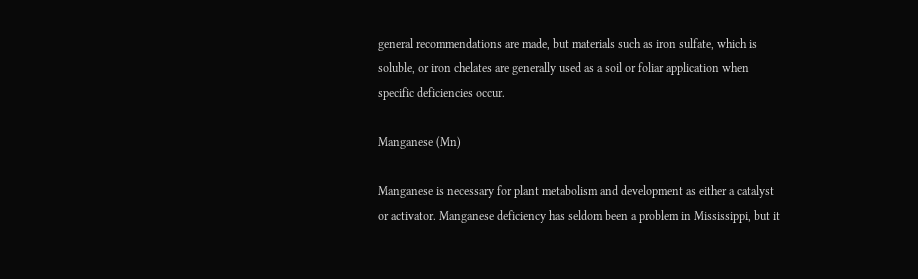general recommendations are made, but materials such as iron sulfate, which is soluble, or iron chelates are generally used as a soil or foliar application when specific deficiencies occur.

Manganese (Mn)

Manganese is necessary for plant metabolism and development as either a catalyst or activator. Manganese deficiency has seldom been a problem in Mississippi, but it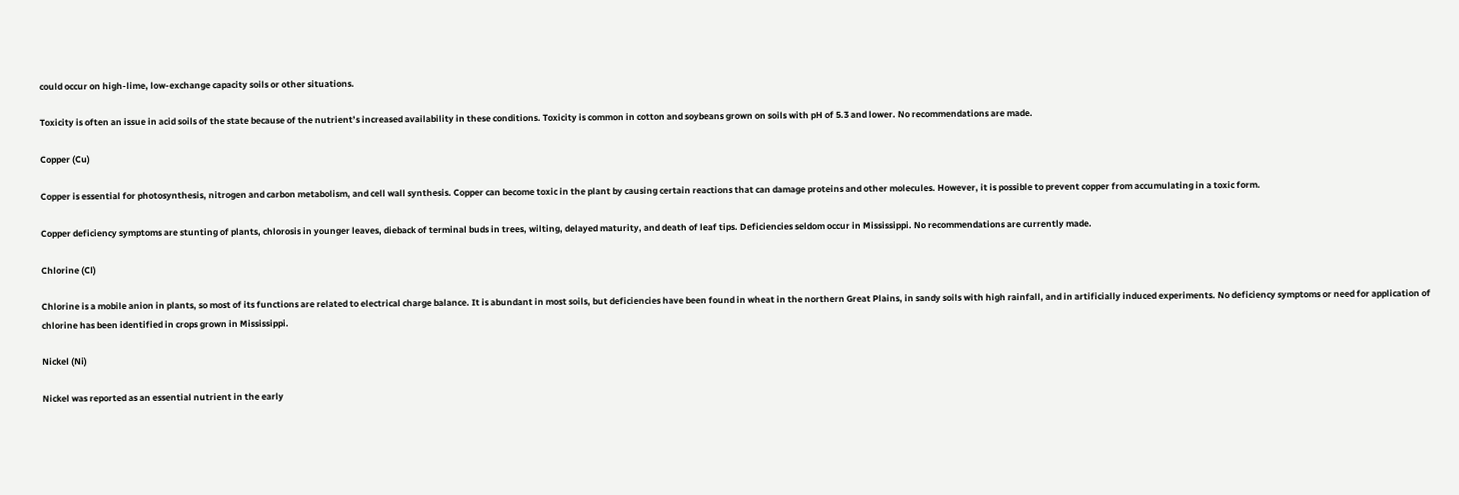could occur on high-lime, low-exchange capacity soils or other situations.

Toxicity is often an issue in acid soils of the state because of the nutrient’s increased availability in these conditions. Toxicity is common in cotton and soybeans grown on soils with pH of 5.3 and lower. No recommendations are made.

Copper (Cu)

Copper is essential for photosynthesis, nitrogen and carbon metabolism, and cell wall synthesis. Copper can become toxic in the plant by causing certain reactions that can damage proteins and other molecules. However, it is possible to prevent copper from accumulating in a toxic form.

Copper deficiency symptoms are stunting of plants, chlorosis in younger leaves, dieback of terminal buds in trees, wilting, delayed maturity, and death of leaf tips. Deficiencies seldom occur in Mississippi. No recommendations are currently made.

Chlorine (Cl)

Chlorine is a mobile anion in plants, so most of its functions are related to electrical charge balance. It is abundant in most soils, but deficiencies have been found in wheat in the northern Great Plains, in sandy soils with high rainfall, and in artificially induced experiments. No deficiency symptoms or need for application of chlorine has been identified in crops grown in Mississippi.

Nickel (Ni)

Nickel was reported as an essential nutrient in the early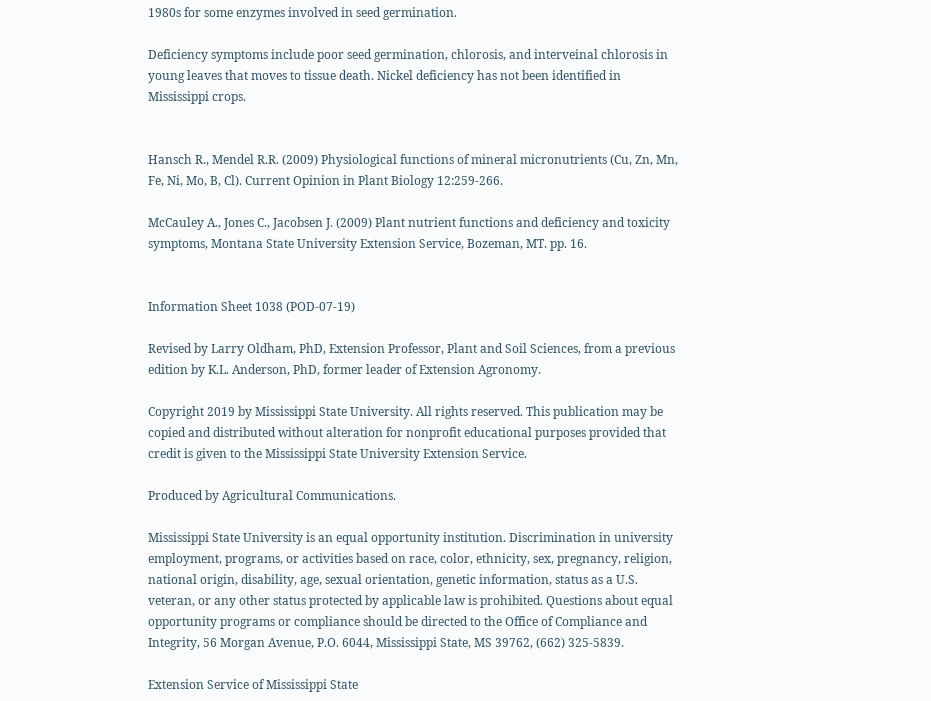1980s for some enzymes involved in seed germination.

Deficiency symptoms include poor seed germination, chlorosis, and interveinal chlorosis in young leaves that moves to tissue death. Nickel deficiency has not been identified in Mississippi crops.


Hansch R., Mendel R.R. (2009) Physiological functions of mineral micronutrients (Cu, Zn, Mn, Fe, Ni, Mo, B, Cl). Current Opinion in Plant Biology 12:259-266.

McCauley A., Jones C., Jacobsen J. (2009) Plant nutrient functions and deficiency and toxicity symptoms, Montana State University Extension Service, Bozeman, MT. pp. 16.


Information Sheet 1038 (POD-07-19)

Revised by Larry Oldham, PhD, Extension Professor, Plant and Soil Sciences, from a previous edition by K.L. Anderson, PhD, former leader of Extension Agronomy.

Copyright 2019 by Mississippi State University. All rights reserved. This publication may be copied and distributed without alteration for nonprofit educational purposes provided that credit is given to the Mississippi State University Extension Service.

Produced by Agricultural Communications.

Mississippi State University is an equal opportunity institution. Discrimination in university employment, programs, or activities based on race, color, ethnicity, sex, pregnancy, religion, national origin, disability, age, sexual orientation, genetic information, status as a U.S. veteran, or any other status protected by applicable law is prohibited. Questions about equal opportunity programs or compliance should be directed to the Office of Compliance and Integrity, 56 Morgan Avenue, P.O. 6044, Mississippi State, MS 39762, (662) 325-5839.

Extension Service of Mississippi State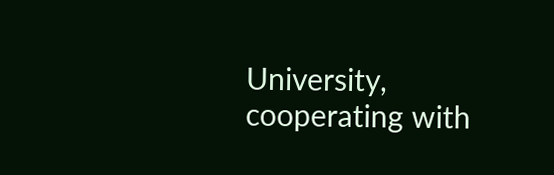University, cooperating with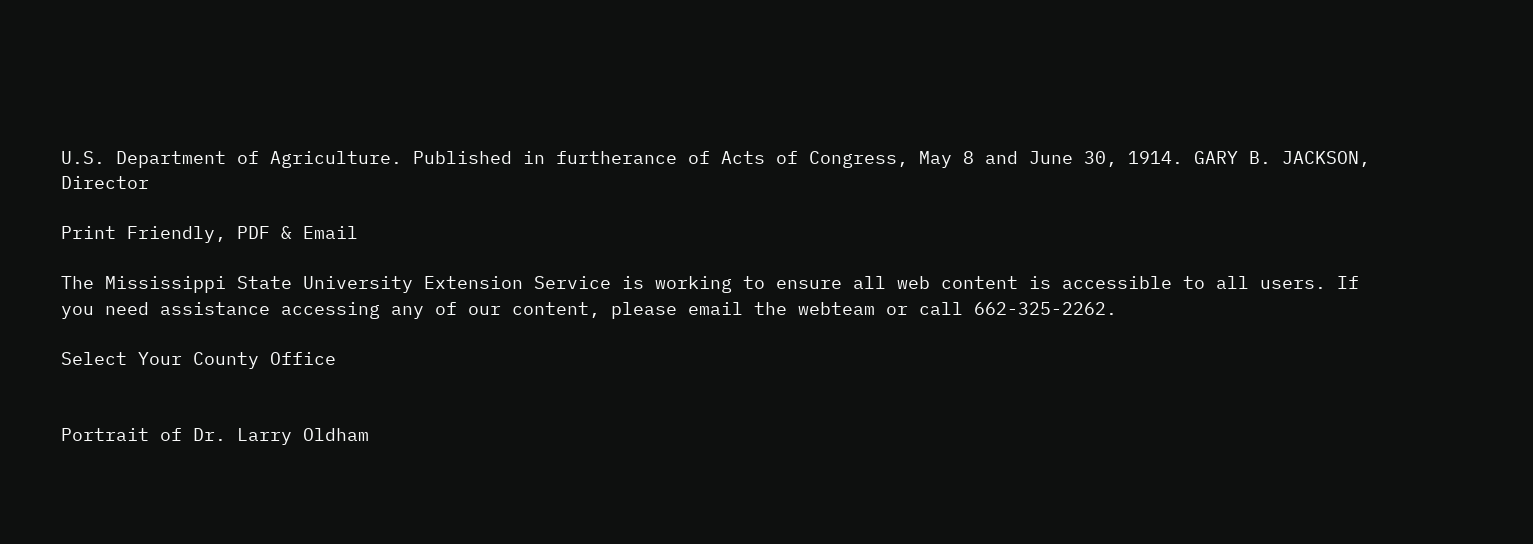U.S. Department of Agriculture. Published in furtherance of Acts of Congress, May 8 and June 30, 1914. GARY B. JACKSON, Director

Print Friendly, PDF & Email

The Mississippi State University Extension Service is working to ensure all web content is accessible to all users. If you need assistance accessing any of our content, please email the webteam or call 662-325-2262.

Select Your County Office


Portrait of Dr. Larry Oldham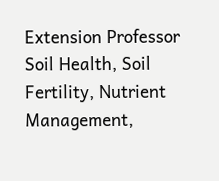Extension Professor
Soil Health, Soil Fertility, Nutrient Management,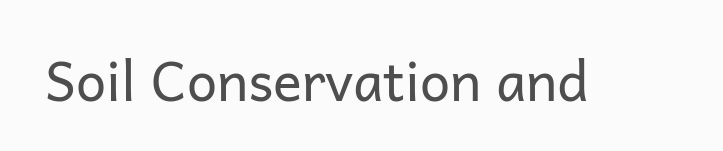Soil Conservation and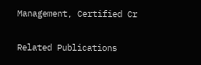Management, Certified Cr

Related Publications